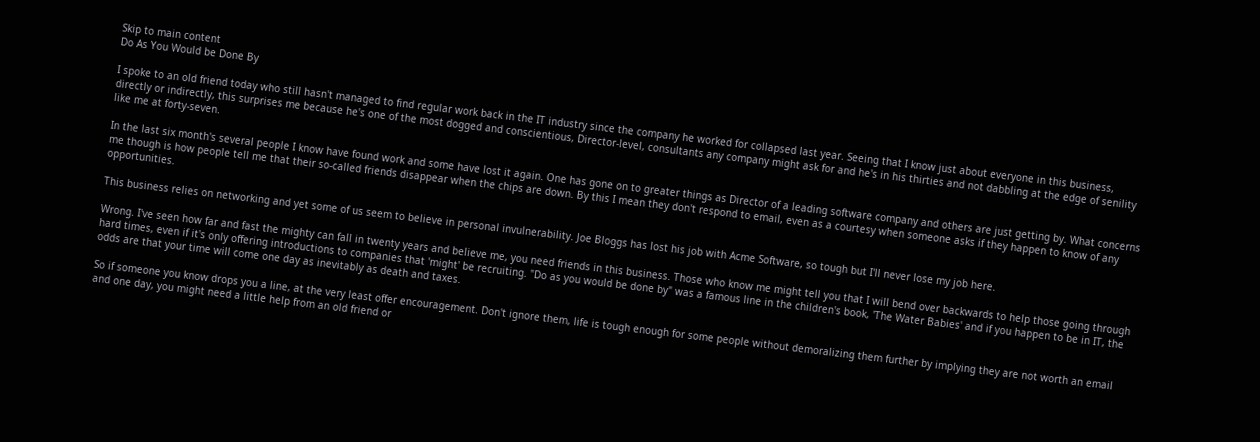Skip to main content
Do As You Would be Done By

I spoke to an old friend today who still hasn't managed to find regular work back in the IT industry since the company he worked for collapsed last year. Seeing that I know just about everyone in this business, directly or indirectly, this surprises me because he's one of the most dogged and conscientious, Director-level, consultants any company might ask for and he's in his thirties and not dabbling at the edge of senility like me at forty-seven.

In the last six month's several people I know have found work and some have lost it again. One has gone on to greater things as Director of a leading software company and others are just getting by. What concerns me though is how people tell me that their so-called friends disappear when the chips are down. By this I mean they don't respond to email, even as a courtesy when someone asks if they happen to know of any opportunities.

This business relies on networking and yet some of us seem to believe in personal invulnerability. Joe Bloggs has lost his job with Acme Software, so tough but I'll never lose my job here.

Wrong. I've seen how far and fast the mighty can fall in twenty years and believe me, you need friends in this business. Those who know me might tell you that I will bend over backwards to help those going through hard times, even if it's only offering introductions to companies that 'might' be recruiting. "Do as you would be done by" was a famous line in the children's book, 'The Water Babies' and if you happen to be in IT, the odds are that your time will come one day as inevitably as death and taxes.

So if someone you know drops you a line, at the very least offer encouragement. Don't ignore them, life is tough enough for some people without demoralizing them further by implying they are not worth an email and one day, you might need a little help from an old friend or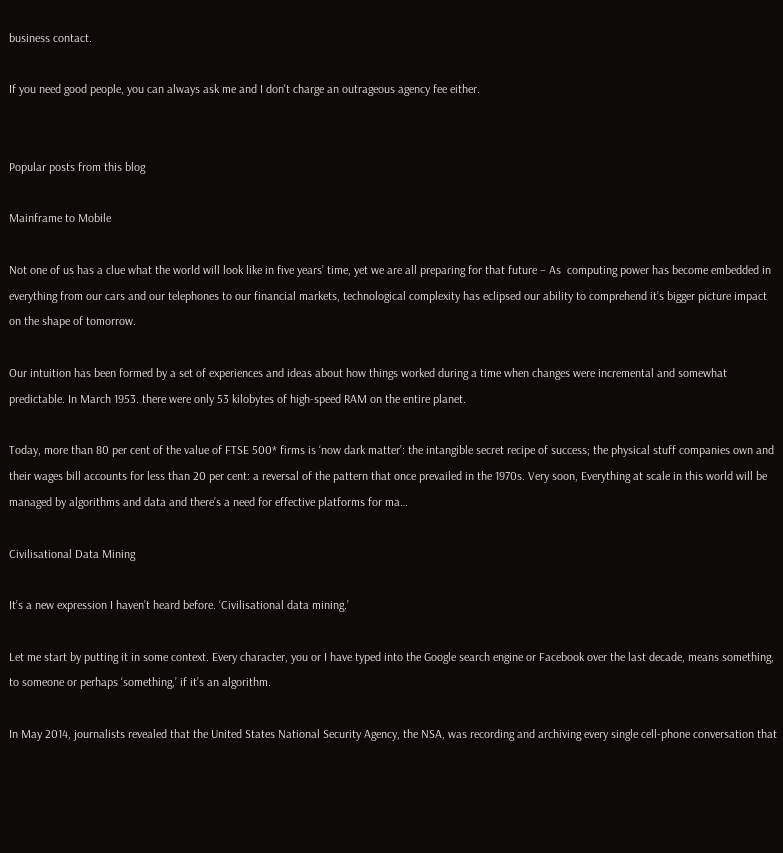business contact.

If you need good people, you can always ask me and I don't charge an outrageous agency fee either.


Popular posts from this blog

Mainframe to Mobile

Not one of us has a clue what the world will look like in five years’ time, yet we are all preparing for that future – As  computing power has become embedded in everything from our cars and our telephones to our financial markets, technological complexity has eclipsed our ability to comprehend it’s bigger picture impact on the shape of tomorrow.

Our intuition has been formed by a set of experiences and ideas about how things worked during a time when changes were incremental and somewhat predictable. In March 1953. there were only 53 kilobytes of high-speed RAM on the entire planet.

Today, more than 80 per cent of the value of FTSE 500* firms is ‘now dark matter’: the intangible secret recipe of success; the physical stuff companies own and their wages bill accounts for less than 20 per cent: a reversal of the pattern that once prevailed in the 1970s. Very soon, Everything at scale in this world will be managed by algorithms and data and there’s a need for effective platforms for ma…

Civilisational Data Mining

It’s a new expression I haven’t heard before. ‘Civilisational data mining.’

Let me start by putting it in some context. Every character, you or I have typed into the Google search engine or Facebook over the last decade, means something, to someone or perhaps ‘something,’ if it’s an algorithm.

In May 2014, journalists revealed that the United States National Security Agency, the NSA, was recording and archiving every single cell-phone conversation that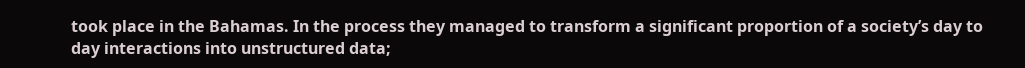took place in the Bahamas. In the process they managed to transform a significant proportion of a society’s day to day interactions into unstructured data;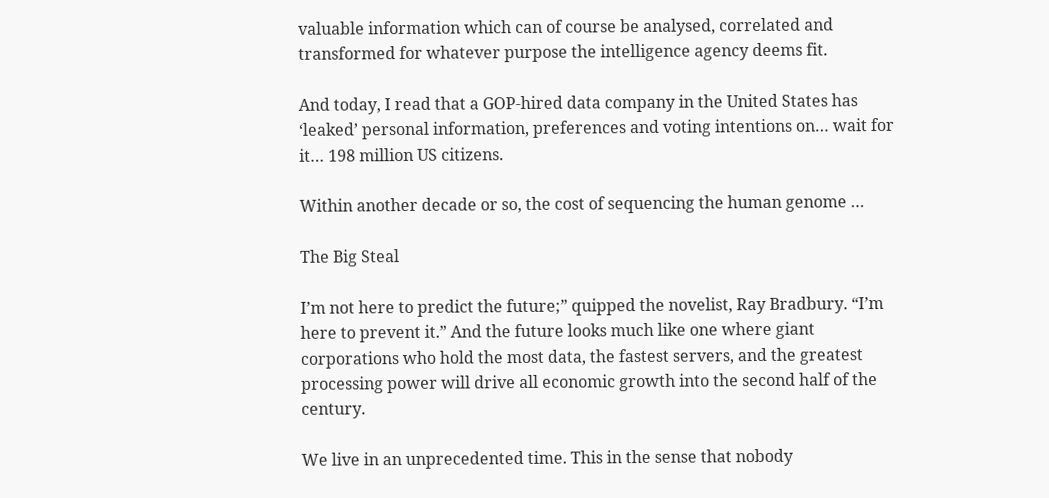valuable information which can of course be analysed, correlated and transformed for whatever purpose the intelligence agency deems fit.

And today, I read that a GOP-hired data company in the United States has ‘leaked’ personal information, preferences and voting intentions on… wait for it… 198 million US citizens.

Within another decade or so, the cost of sequencing the human genome …

The Big Steal

I’m not here to predict the future;” quipped the novelist, Ray Bradbury. “I’m here to prevent it.” And the future looks much like one where giant corporations who hold the most data, the fastest servers, and the greatest processing power will drive all economic growth into the second half of the century.

We live in an unprecedented time. This in the sense that nobody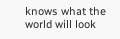knows what the world will look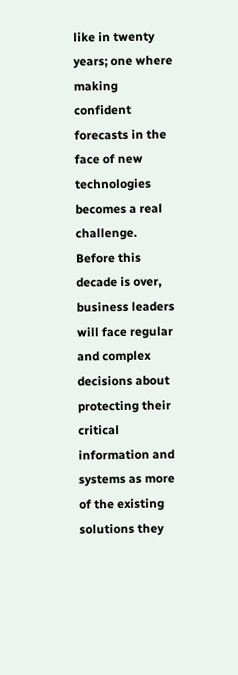like in twenty years; one where making confident forecasts in the face of new technologies becomes a real challenge. Before this decade is over, business leaders will face regular and complex decisions about protecting their critical information and systems as more of the existing solutions they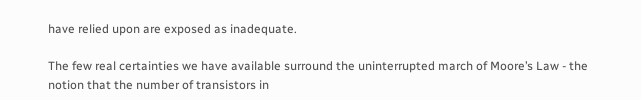have relied upon are exposed as inadequate.

The few real certainties we have available surround the uninterrupted march of Moore’s Law - the notion that the number of transistors in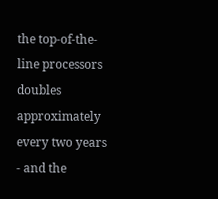the top-of-the-line processors doubles approximately every two years - and the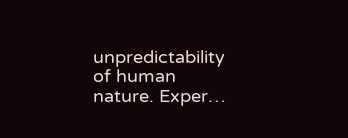unpredictability of human nature. Exper…